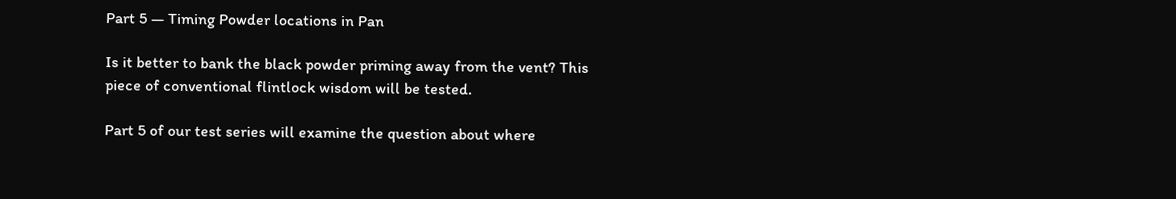Part 5 — Timing Powder locations in Pan

Is it better to bank the black powder priming away from the vent? This piece of conventional flintlock wisdom will be tested.

Part 5 of our test series will examine the question about where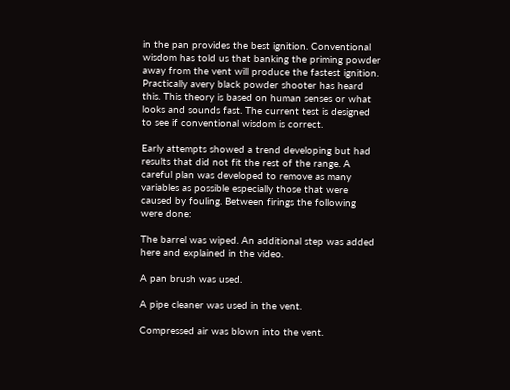in the pan provides the best ignition. Conventional wisdom has told us that banking the priming powder away from the vent will produce the fastest ignition. Practically avery black powder shooter has heard this. This theory is based on human senses or what looks and sounds fast. The current test is designed to see if conventional wisdom is correct.

Early attempts showed a trend developing but had results that did not fit the rest of the range. A careful plan was developed to remove as many variables as possible especially those that were caused by fouling. Between firings the following were done:

The barrel was wiped. An additional step was added here and explained in the video.

A pan brush was used.

A pipe cleaner was used in the vent.

Compressed air was blown into the vent.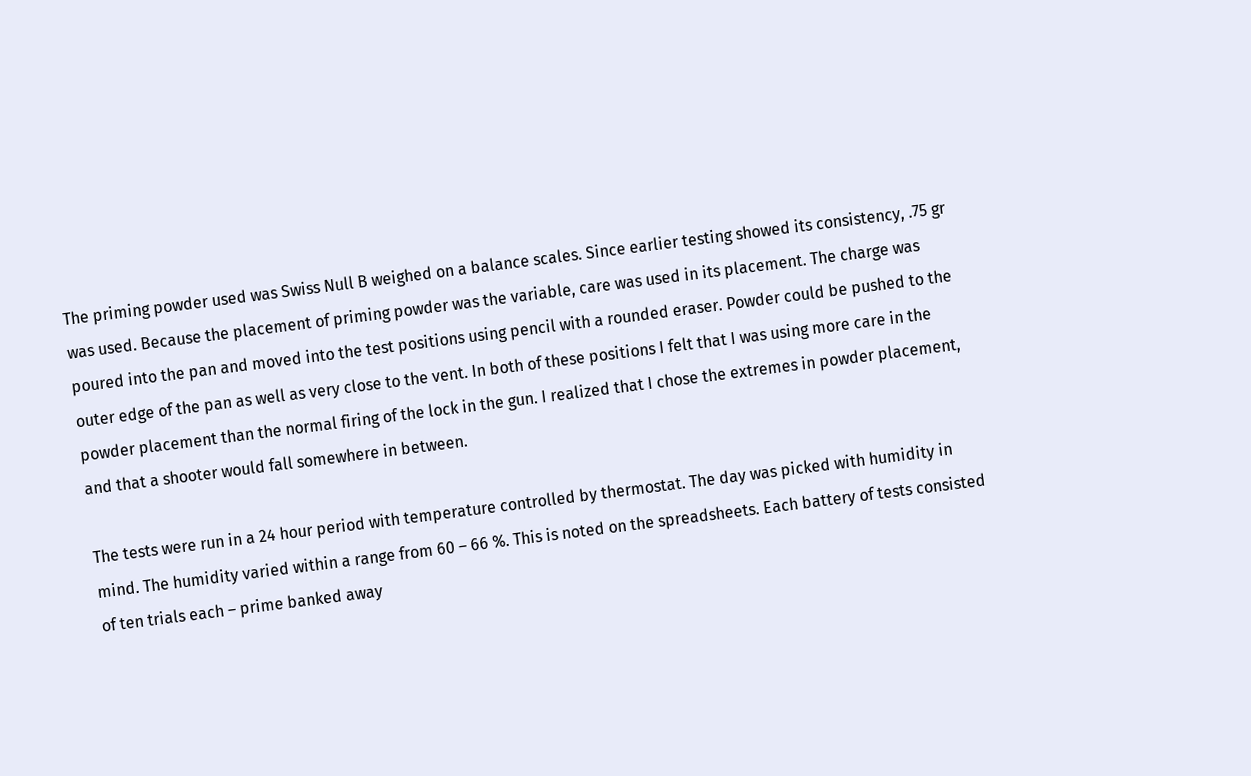The priming powder used was Swiss Null B weighed on a balance scales. Since earlier testing showed its consistency, .75 gr was used. Because the placement of priming powder was the variable, care was used in its placement. The charge was poured into the pan and moved into the test positions using pencil with a rounded eraser. Powder could be pushed to the outer edge of the pan as well as very close to the vent. In both of these positions I felt that I was using more care in the powder placement than the normal firing of the lock in the gun. I realized that I chose the extremes in powder placement, and that a shooter would fall somewhere in between.

The tests were run in a 24 hour period with temperature controlled by thermostat. The day was picked with humidity in mind. The humidity varied within a range from 60 – 66 %. This is noted on the spreadsheets. Each battery of tests consisted of ten trials each – prime banked away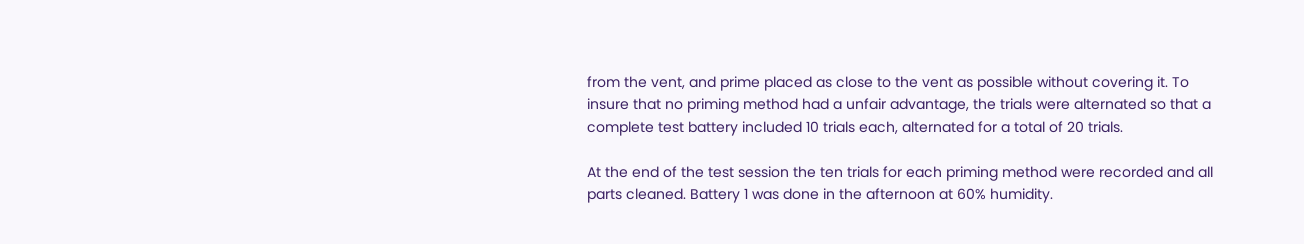from the vent, and prime placed as close to the vent as possible without covering it. To insure that no priming method had a unfair advantage, the trials were alternated so that a complete test battery included 10 trials each, alternated for a total of 20 trials.

At the end of the test session the ten trials for each priming method were recorded and all parts cleaned. Battery 1 was done in the afternoon at 60% humidity.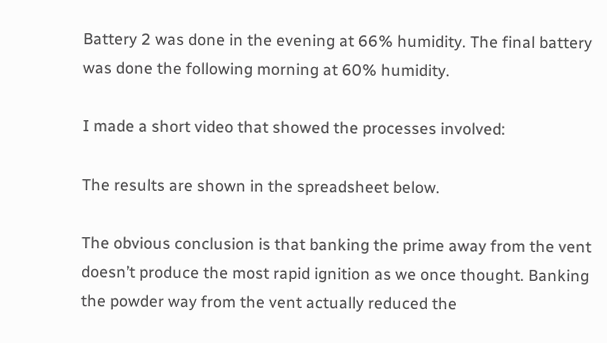Battery 2 was done in the evening at 66% humidity. The final battery was done the following morning at 60% humidity.

I made a short video that showed the processes involved:

The results are shown in the spreadsheet below.

The obvious conclusion is that banking the prime away from the vent doesn’t produce the most rapid ignition as we once thought. Banking the powder way from the vent actually reduced the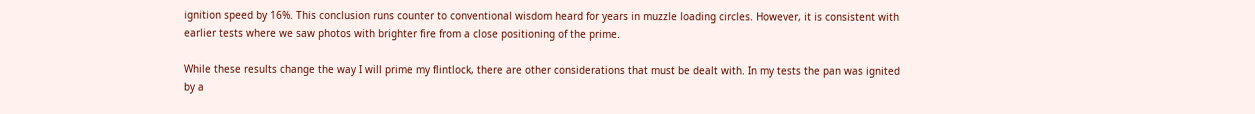ignition speed by 16%. This conclusion runs counter to conventional wisdom heard for years in muzzle loading circles. However, it is consistent with earlier tests where we saw photos with brighter fire from a close positioning of the prime.

While these results change the way I will prime my flintlock, there are other considerations that must be dealt with. In my tests the pan was ignited by a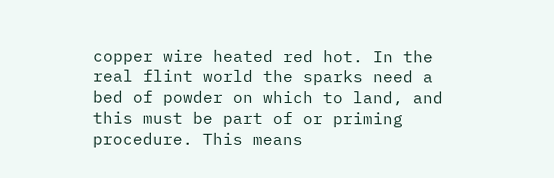copper wire heated red hot. In the real flint world the sparks need a bed of powder on which to land, and this must be part of or priming procedure. This means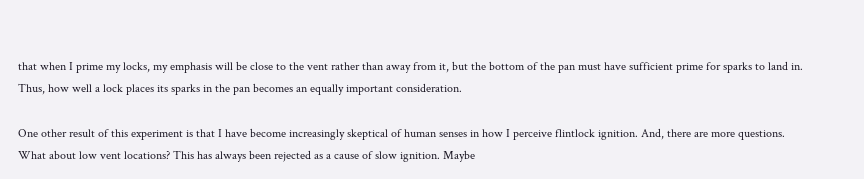that when I prime my locks, my emphasis will be close to the vent rather than away from it, but the bottom of the pan must have sufficient prime for sparks to land in. Thus, how well a lock places its sparks in the pan becomes an equally important consideration.

One other result of this experiment is that I have become increasingly skeptical of human senses in how I perceive flintlock ignition. And, there are more questions. What about low vent locations? This has always been rejected as a cause of slow ignition. Maybe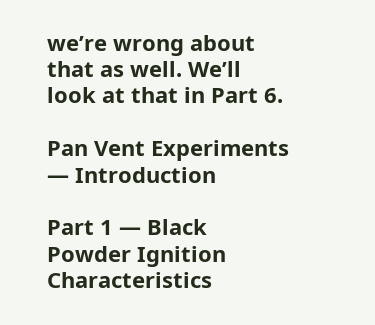we’re wrong about that as well. We’ll look at that in Part 6.

Pan Vent Experiments — Introduction

Part 1 — Black Powder Ignition Characteristics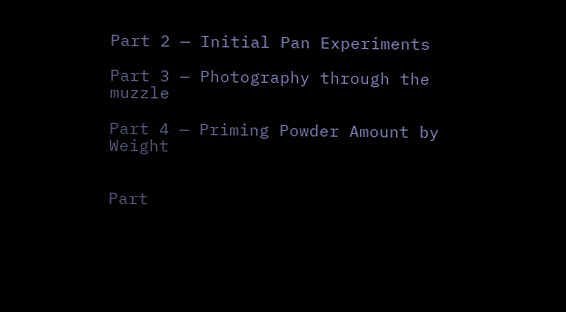Part 2 — Initial Pan Experiments

Part 3 — Photography through the muzzle

Part 4 — Priming Powder Amount by Weight


Part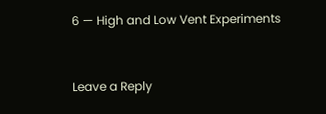6 — High and Low Vent Experiments


Leave a Reply